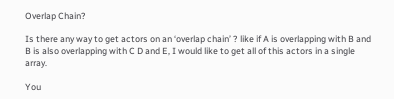Overlap Chain?

Is there any way to get actors on an ‘overlap chain’ ? like if A is overlapping with B and B is also overlapping with C D and E, I would like to get all of this actors in a single array.

You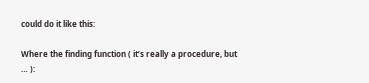could do it like this:

Where the finding function ( it’s really a procedure, but … ):